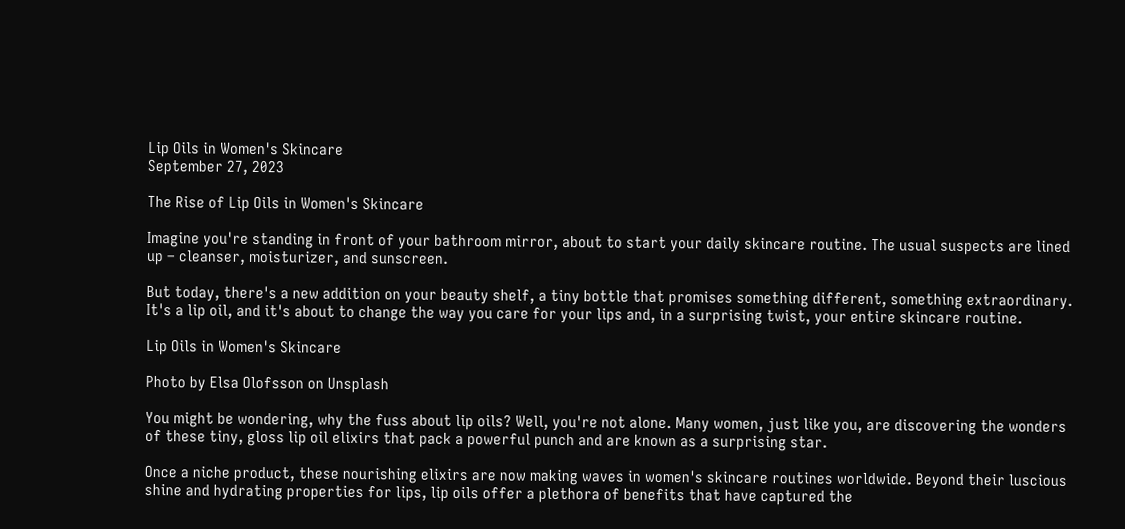Lip Oils in Women's Skincare
September 27, 2023

The Rise of Lip Oils in Women's Skincare

Imagine you're standing in front of your bathroom mirror, about to start your daily skincare routine. The usual suspects are lined up – cleanser, moisturizer, and sunscreen.

But today, there's a new addition on your beauty shelf, a tiny bottle that promises something different, something extraordinary. It's a lip oil, and it's about to change the way you care for your lips and, in a surprising twist, your entire skincare routine.

Lip Oils in Women's Skincare

Photo by Elsa Olofsson on Unsplash

You might be wondering, why the fuss about lip oils? Well, you're not alone. Many women, just like you, are discovering the wonders of these tiny, gloss lip oil elixirs that pack a powerful punch and are known as a surprising star.

Once a niche product, these nourishing elixirs are now making waves in women's skincare routines worldwide. Beyond their luscious shine and hydrating properties for lips, lip oils offer a plethora of benefits that have captured the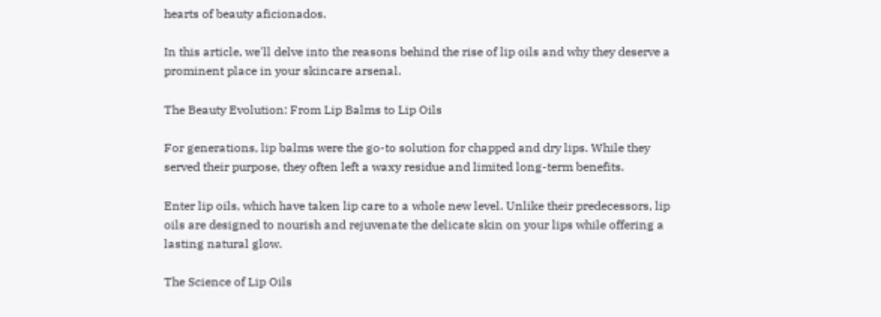hearts of beauty aficionados.

In this article, we'll delve into the reasons behind the rise of lip oils and why they deserve a prominent place in your skincare arsenal.

The Beauty Evolution: From Lip Balms to Lip Oils

For generations, lip balms were the go-to solution for chapped and dry lips. While they served their purpose, they often left a waxy residue and limited long-term benefits.

Enter lip oils, which have taken lip care to a whole new level. Unlike their predecessors, lip oils are designed to nourish and rejuvenate the delicate skin on your lips while offering a lasting natural glow.

The Science of Lip Oils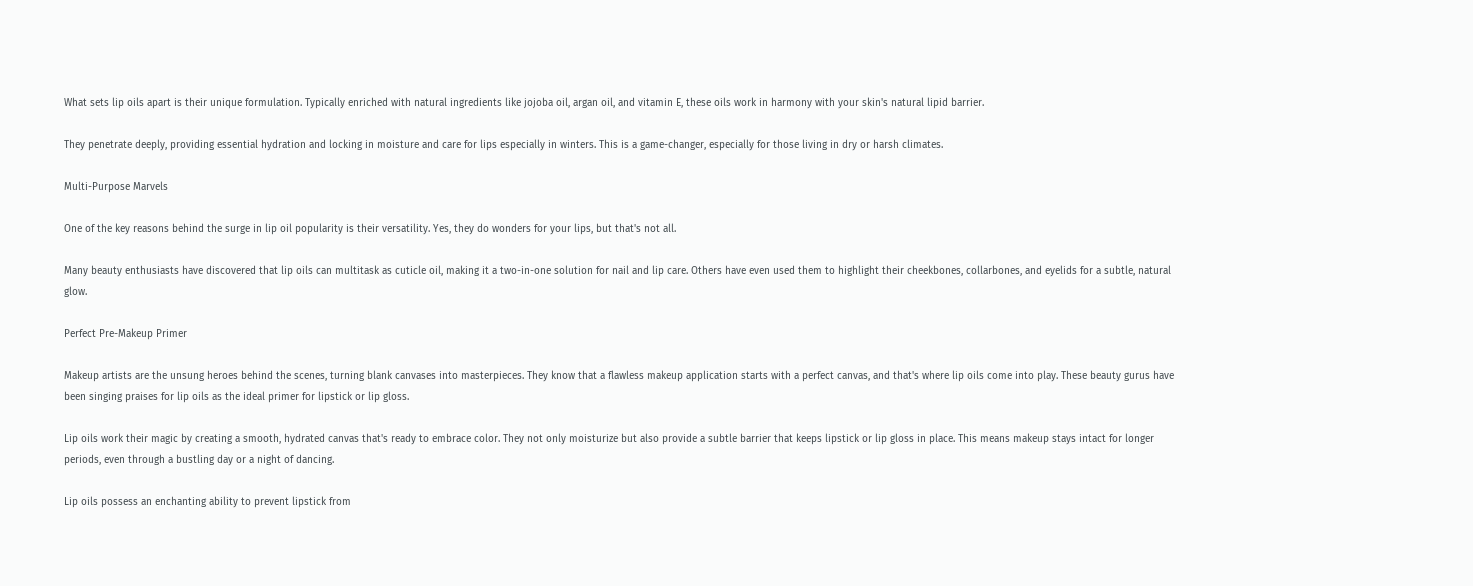What sets lip oils apart is their unique formulation. Typically enriched with natural ingredients like jojoba oil, argan oil, and vitamin E, these oils work in harmony with your skin's natural lipid barrier.

They penetrate deeply, providing essential hydration and locking in moisture and care for lips especially in winters. This is a game-changer, especially for those living in dry or harsh climates.

Multi-Purpose Marvels

One of the key reasons behind the surge in lip oil popularity is their versatility. Yes, they do wonders for your lips, but that's not all.

Many beauty enthusiasts have discovered that lip oils can multitask as cuticle oil, making it a two-in-one solution for nail and lip care. Others have even used them to highlight their cheekbones, collarbones, and eyelids for a subtle, natural glow.

Perfect Pre-Makeup Primer

Makeup artists are the unsung heroes behind the scenes, turning blank canvases into masterpieces. They know that a flawless makeup application starts with a perfect canvas, and that's where lip oils come into play. These beauty gurus have been singing praises for lip oils as the ideal primer for lipstick or lip gloss.

Lip oils work their magic by creating a smooth, hydrated canvas that's ready to embrace color. They not only moisturize but also provide a subtle barrier that keeps lipstick or lip gloss in place. This means makeup stays intact for longer periods, even through a bustling day or a night of dancing.

Lip oils possess an enchanting ability to prevent lipstick from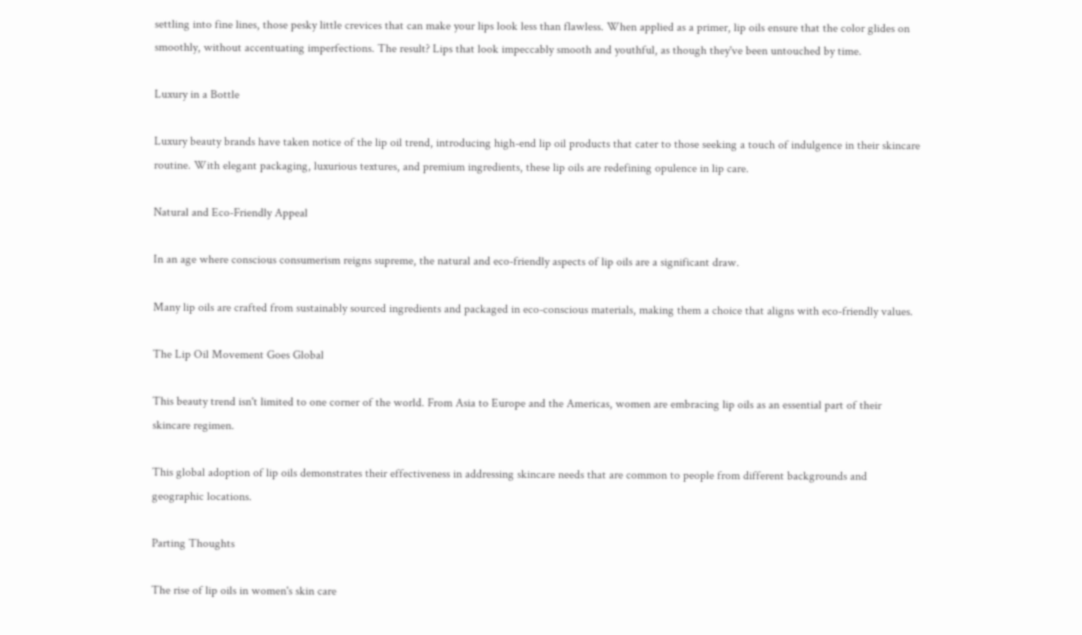settling into fine lines, those pesky little crevices that can make your lips look less than flawless. When applied as a primer, lip oils ensure that the color glides on smoothly, without accentuating imperfections. The result? Lips that look impeccably smooth and youthful, as though they've been untouched by time.

Luxury in a Bottle

Luxury beauty brands have taken notice of the lip oil trend, introducing high-end lip oil products that cater to those seeking a touch of indulgence in their skincare routine. With elegant packaging, luxurious textures, and premium ingredients, these lip oils are redefining opulence in lip care.

Natural and Eco-Friendly Appeal

In an age where conscious consumerism reigns supreme, the natural and eco-friendly aspects of lip oils are a significant draw.

Many lip oils are crafted from sustainably sourced ingredients and packaged in eco-conscious materials, making them a choice that aligns with eco-friendly values.

The Lip Oil Movement Goes Global

This beauty trend isn't limited to one corner of the world. From Asia to Europe and the Americas, women are embracing lip oils as an essential part of their skincare regimen.

This global adoption of lip oils demonstrates their effectiveness in addressing skincare needs that are common to people from different backgrounds and geographic locations.

Parting Thoughts

The rise of lip oils in women's skin care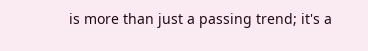is more than just a passing trend; it's a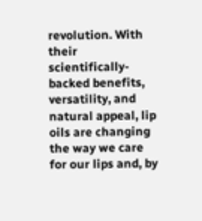revolution. With their scientifically-backed benefits, versatility, and natural appeal, lip oils are changing the way we care for our lips and, by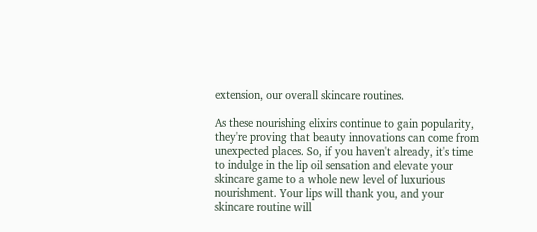extension, our overall skincare routines.

As these nourishing elixirs continue to gain popularity, they're proving that beauty innovations can come from unexpected places. So, if you haven't already, it's time to indulge in the lip oil sensation and elevate your skincare game to a whole new level of luxurious nourishment. Your lips will thank you, and your skincare routine will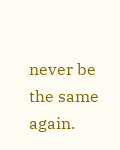never be the same again.